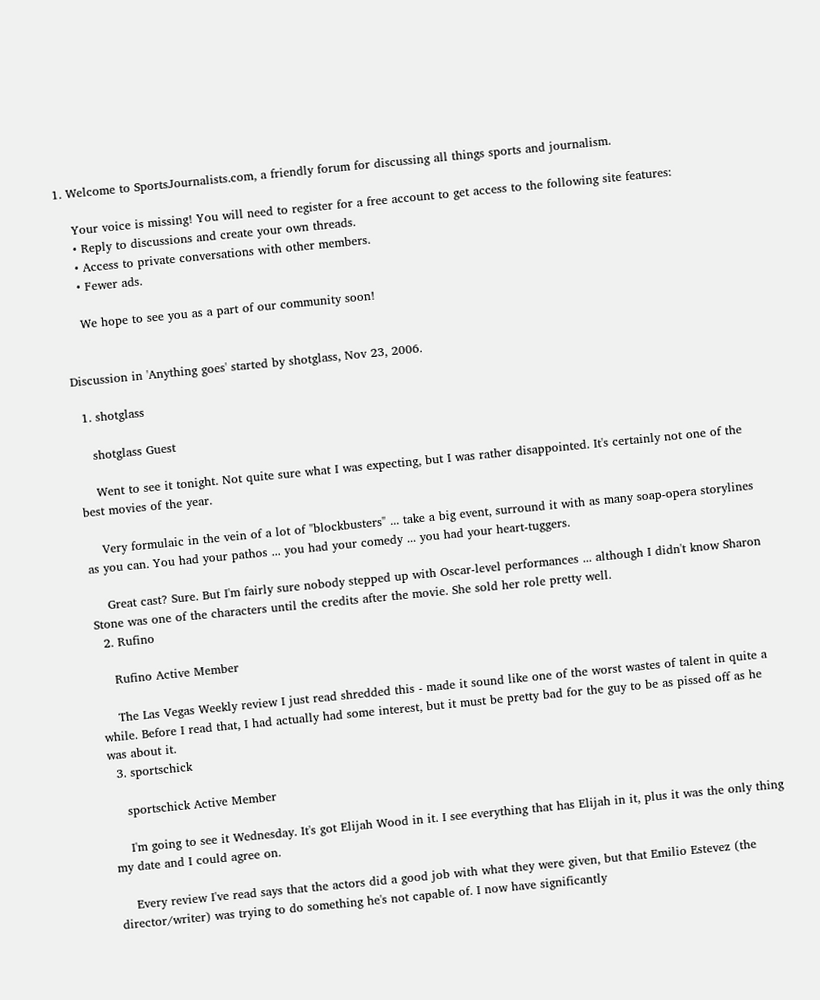1. Welcome to SportsJournalists.com, a friendly forum for discussing all things sports and journalism.

    Your voice is missing! You will need to register for a free account to get access to the following site features:
    • Reply to discussions and create your own threads.
    • Access to private conversations with other members.
    • Fewer ads.

    We hope to see you as a part of our community soon!


Discussion in 'Anything goes' started by shotglass, Nov 23, 2006.

  1. shotglass

    shotglass Guest

    Went to see it tonight. Not quite sure what I was expecting, but I was rather disappointed. It's certainly not one of the best movies of the year.

    Very formulaic in the vein of a lot of "blockbusters" ... take a big event, surround it with as many soap-opera storylines as you can. You had your pathos ... you had your comedy ... you had your heart-tuggers.

    Great cast? Sure. But I'm fairly sure nobody stepped up with Oscar-level performances ... although I didn't know Sharon Stone was one of the characters until the credits after the movie. She sold her role pretty well.
  2. Rufino

    Rufino Active Member

    The Las Vegas Weekly review I just read shredded this - made it sound like one of the worst wastes of talent in quite a while. Before I read that, I had actually had some interest, but it must be pretty bad for the guy to be as pissed off as he was about it.
  3. sportschick

    sportschick Active Member

    I'm going to see it Wednesday. It's got Elijah Wood in it. I see everything that has Elijah in it, plus it was the only thing my date and I could agree on.

    Every review I've read says that the actors did a good job with what they were given, but that Emilio Estevez (the director/writer) was trying to do something he's not capable of. I now have significantly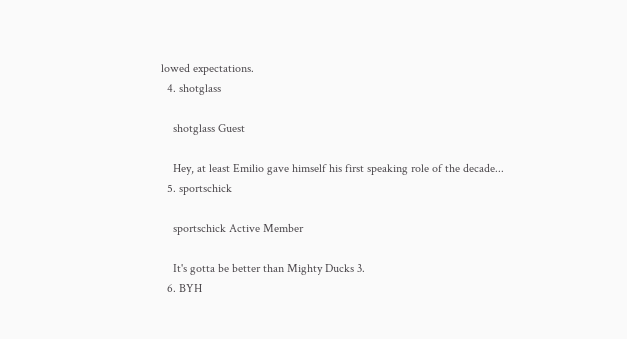lowed expectations.
  4. shotglass

    shotglass Guest

    Hey, at least Emilio gave himself his first speaking role of the decade...
  5. sportschick

    sportschick Active Member

    It's gotta be better than Mighty Ducks 3.
  6. BYH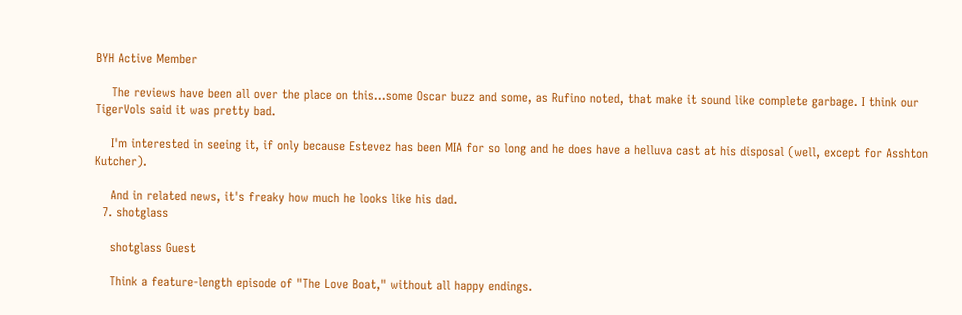BYH Active Member

    The reviews have been all over the place on this...some Oscar buzz and some, as Rufino noted, that make it sound like complete garbage. I think our TigerVols said it was pretty bad.

    I'm interested in seeing it, if only because Estevez has been MIA for so long and he does have a helluva cast at his disposal (well, except for Asshton Kutcher).

    And in related news, it's freaky how much he looks like his dad.
  7. shotglass

    shotglass Guest

    Think a feature-length episode of "The Love Boat," without all happy endings.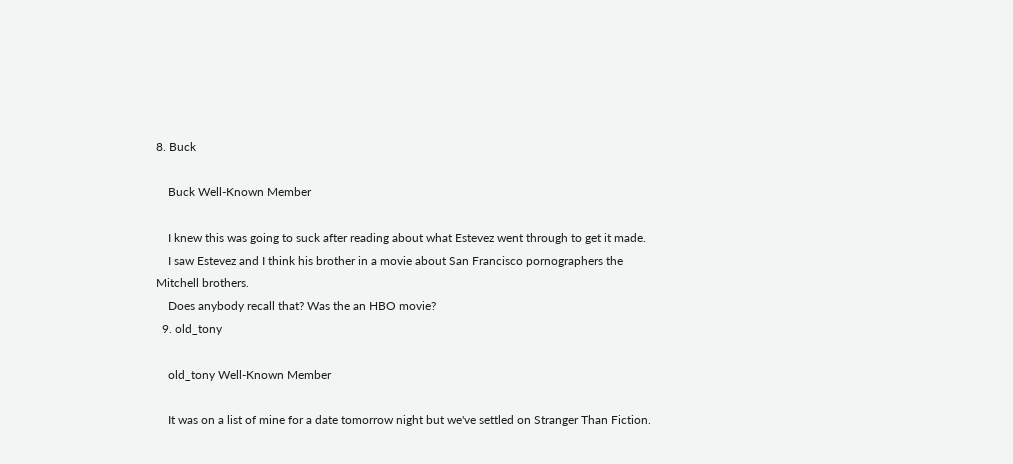8. Buck

    Buck Well-Known Member

    I knew this was going to suck after reading about what Estevez went through to get it made.
    I saw Estevez and I think his brother in a movie about San Francisco pornographers the Mitchell brothers.
    Does anybody recall that? Was the an HBO movie?
  9. old_tony

    old_tony Well-Known Member

    It was on a list of mine for a date tomorrow night but we've settled on Stranger Than Fiction.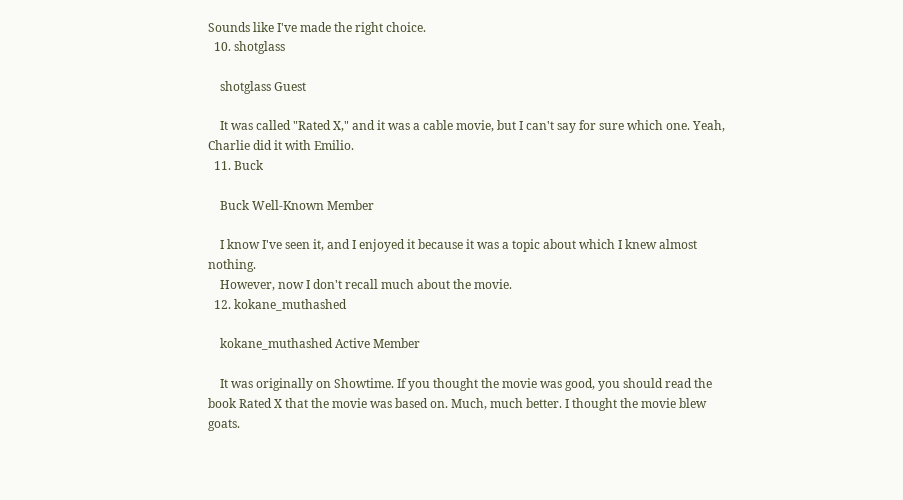Sounds like I've made the right choice.
  10. shotglass

    shotglass Guest

    It was called "Rated X," and it was a cable movie, but I can't say for sure which one. Yeah, Charlie did it with Emilio.
  11. Buck

    Buck Well-Known Member

    I know I've seen it, and I enjoyed it because it was a topic about which I knew almost nothing.
    However, now I don't recall much about the movie.
  12. kokane_muthashed

    kokane_muthashed Active Member

    It was originally on Showtime. If you thought the movie was good, you should read the book Rated X that the movie was based on. Much, much better. I thought the movie blew goats.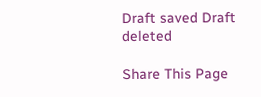Draft saved Draft deleted

Share This Page